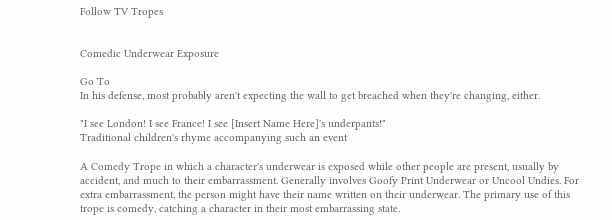Follow TV Tropes


Comedic Underwear Exposure

Go To
In his defense, most probably aren't expecting the wall to get breached when they're changing, either.

"I see London! I see France! I see [Insert Name Here]'s underpants!"
Traditional children's rhyme accompanying such an event

A Comedy Trope in which a character's underwear is exposed while other people are present, usually by accident, and much to their embarrassment. Generally involves Goofy Print Underwear or Uncool Undies. For extra embarrassment, the person might have their name written on their underwear. The primary use of this trope is comedy, catching a character in their most embarrassing state.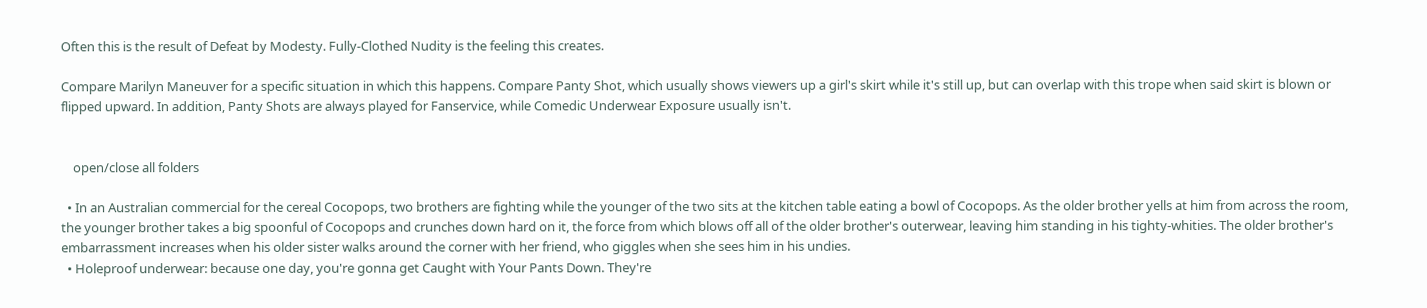Often this is the result of Defeat by Modesty. Fully-Clothed Nudity is the feeling this creates.

Compare Marilyn Maneuver for a specific situation in which this happens. Compare Panty Shot, which usually shows viewers up a girl's skirt while it's still up, but can overlap with this trope when said skirt is blown or flipped upward. In addition, Panty Shots are always played for Fanservice, while Comedic Underwear Exposure usually isn't.


    open/close all folders

  • In an Australian commercial for the cereal Cocopops, two brothers are fighting while the younger of the two sits at the kitchen table eating a bowl of Cocopops. As the older brother yells at him from across the room, the younger brother takes a big spoonful of Cocopops and crunches down hard on it, the force from which blows off all of the older brother's outerwear, leaving him standing in his tighty-whities. The older brother's embarrassment increases when his older sister walks around the corner with her friend, who giggles when she sees him in his undies.
  • Holeproof underwear: because one day, you're gonna get Caught with Your Pants Down. They're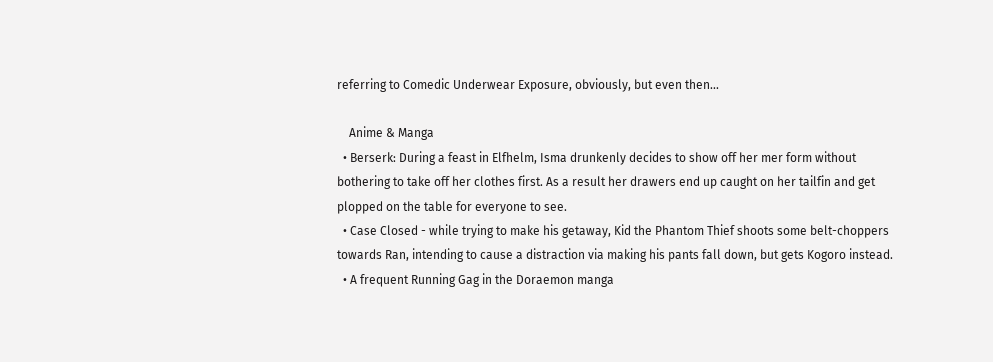referring to Comedic Underwear Exposure, obviously, but even then...

    Anime & Manga
  • Berserk: During a feast in Elfhelm, Isma drunkenly decides to show off her mer form without bothering to take off her clothes first. As a result her drawers end up caught on her tailfin and get plopped on the table for everyone to see.
  • Case Closed - while trying to make his getaway, Kid the Phantom Thief shoots some belt-choppers towards Ran, intending to cause a distraction via making his pants fall down, but gets Kogoro instead.
  • A frequent Running Gag in the Doraemon manga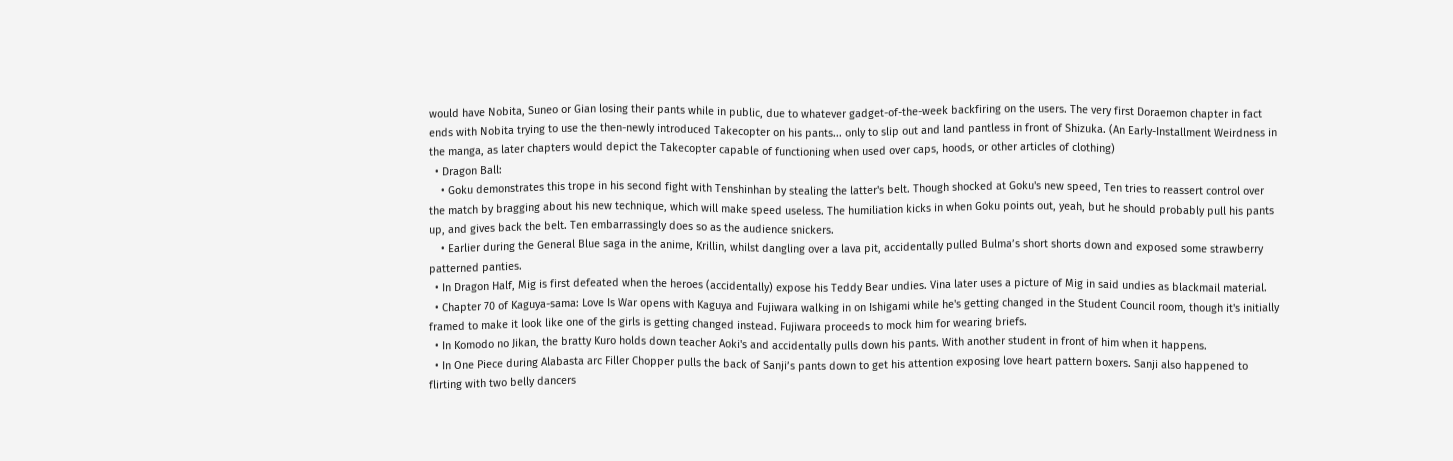would have Nobita, Suneo or Gian losing their pants while in public, due to whatever gadget-of-the-week backfiring on the users. The very first Doraemon chapter in fact ends with Nobita trying to use the then-newly introduced Takecopter on his pants... only to slip out and land pantless in front of Shizuka. (An Early-Installment Weirdness in the manga, as later chapters would depict the Takecopter capable of functioning when used over caps, hoods, or other articles of clothing)
  • Dragon Ball:
    • Goku demonstrates this trope in his second fight with Tenshinhan by stealing the latter's belt. Though shocked at Goku's new speed, Ten tries to reassert control over the match by bragging about his new technique, which will make speed useless. The humiliation kicks in when Goku points out, yeah, but he should probably pull his pants up, and gives back the belt. Ten embarrassingly does so as the audience snickers.
    • Earlier during the General Blue saga in the anime, Krillin, whilst dangling over a lava pit, accidentally pulled Bulma’s short shorts down and exposed some strawberry patterned panties.
  • In Dragon Half, Mig is first defeated when the heroes (accidentally) expose his Teddy Bear undies. Vina later uses a picture of Mig in said undies as blackmail material.
  • Chapter 70 of Kaguya-sama: Love Is War opens with Kaguya and Fujiwara walking in on Ishigami while he's getting changed in the Student Council room, though it's initially framed to make it look like one of the girls is getting changed instead. Fujiwara proceeds to mock him for wearing briefs.
  • In Komodo no Jikan, the bratty Kuro holds down teacher Aoki's and accidentally pulls down his pants. With another student in front of him when it happens.
  • In One Piece during Alabasta arc Filler Chopper pulls the back of Sanji’s pants down to get his attention exposing love heart pattern boxers. Sanji also happened to flirting with two belly dancers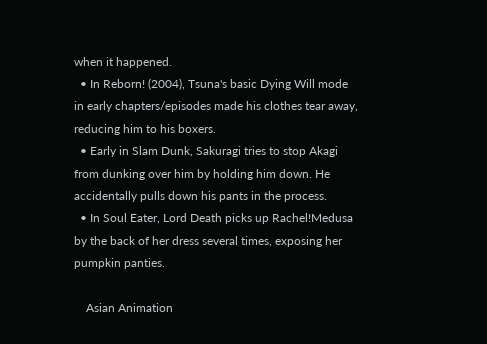when it happened.
  • In Reborn! (2004), Tsuna's basic Dying Will mode in early chapters/episodes made his clothes tear away, reducing him to his boxers.
  • Early in Slam Dunk, Sakuragi tries to stop Akagi from dunking over him by holding him down. He accidentally pulls down his pants in the process.
  • In Soul Eater, Lord Death picks up Rachel!Medusa by the back of her dress several times, exposing her pumpkin panties.

    Asian Animation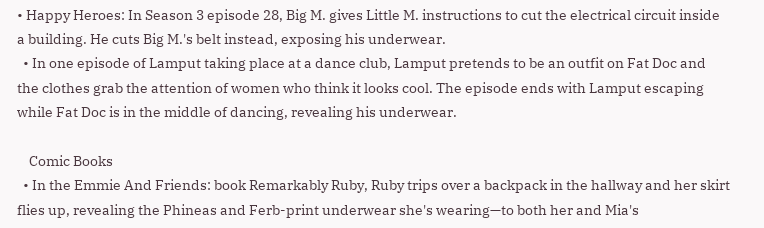• Happy Heroes: In Season 3 episode 28, Big M. gives Little M. instructions to cut the electrical circuit inside a building. He cuts Big M.'s belt instead, exposing his underwear.
  • In one episode of Lamput taking place at a dance club, Lamput pretends to be an outfit on Fat Doc and the clothes grab the attention of women who think it looks cool. The episode ends with Lamput escaping while Fat Doc is in the middle of dancing, revealing his underwear.

    Comic Books
  • In the Emmie And Friends: book Remarkably Ruby, Ruby trips over a backpack in the hallway and her skirt flies up, revealing the Phineas and Ferb-print underwear she's wearing—to both her and Mia's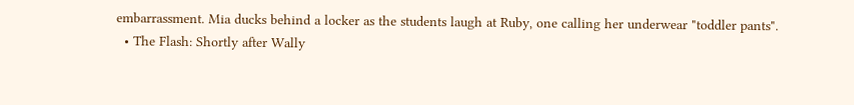embarrassment. Mia ducks behind a locker as the students laugh at Ruby, one calling her underwear "toddler pants".
  • The Flash: Shortly after Wally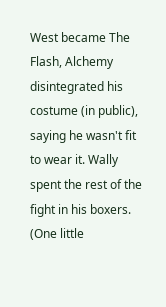West became The Flash, Alchemy disintegrated his costume (in public), saying he wasn't fit to wear it. Wally spent the rest of the fight in his boxers. (One little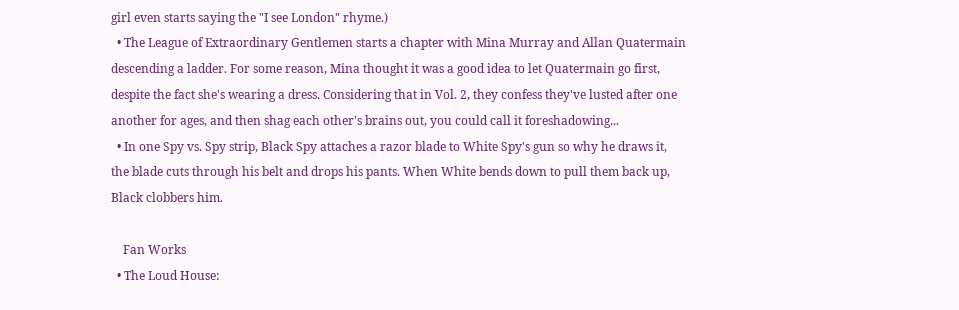girl even starts saying the "I see London" rhyme.)
  • The League of Extraordinary Gentlemen starts a chapter with Mina Murray and Allan Quatermain descending a ladder. For some reason, Mina thought it was a good idea to let Quatermain go first, despite the fact she's wearing a dress. Considering that in Vol. 2, they confess they've lusted after one another for ages, and then shag each other's brains out, you could call it foreshadowing...
  • In one Spy vs. Spy strip, Black Spy attaches a razor blade to White Spy's gun so why he draws it, the blade cuts through his belt and drops his pants. When White bends down to pull them back up, Black clobbers him.

    Fan Works
  • The Loud House: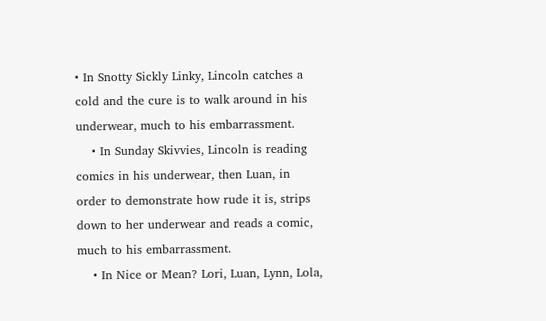• In Snotty Sickly Linky, Lincoln catches a cold and the cure is to walk around in his underwear, much to his embarrassment.
    • In Sunday Skivvies, Lincoln is reading comics in his underwear, then Luan, in order to demonstrate how rude it is, strips down to her underwear and reads a comic, much to his embarrassment.
    • In Nice or Mean? Lori, Luan, Lynn, Lola,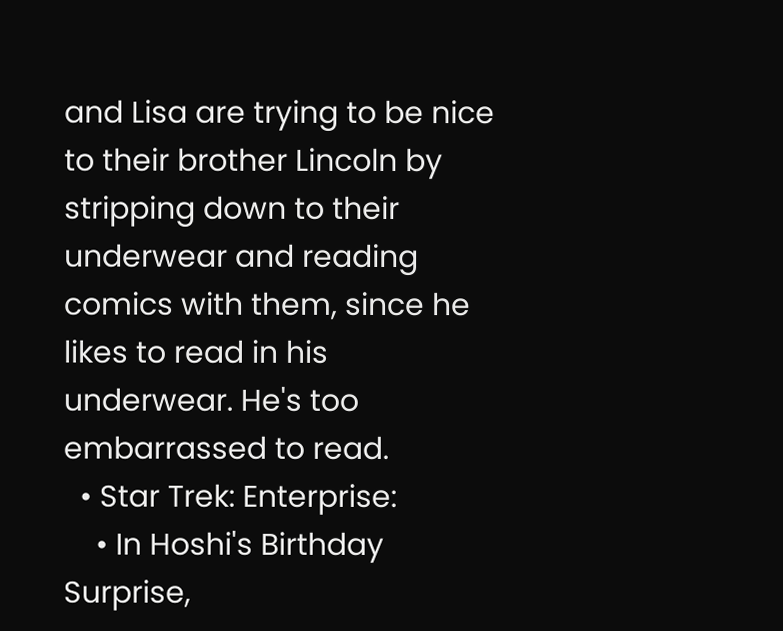and Lisa are trying to be nice to their brother Lincoln by stripping down to their underwear and reading comics with them, since he likes to read in his underwear. He's too embarrassed to read.
  • Star Trek: Enterprise:
    • In Hoshi's Birthday Surprise,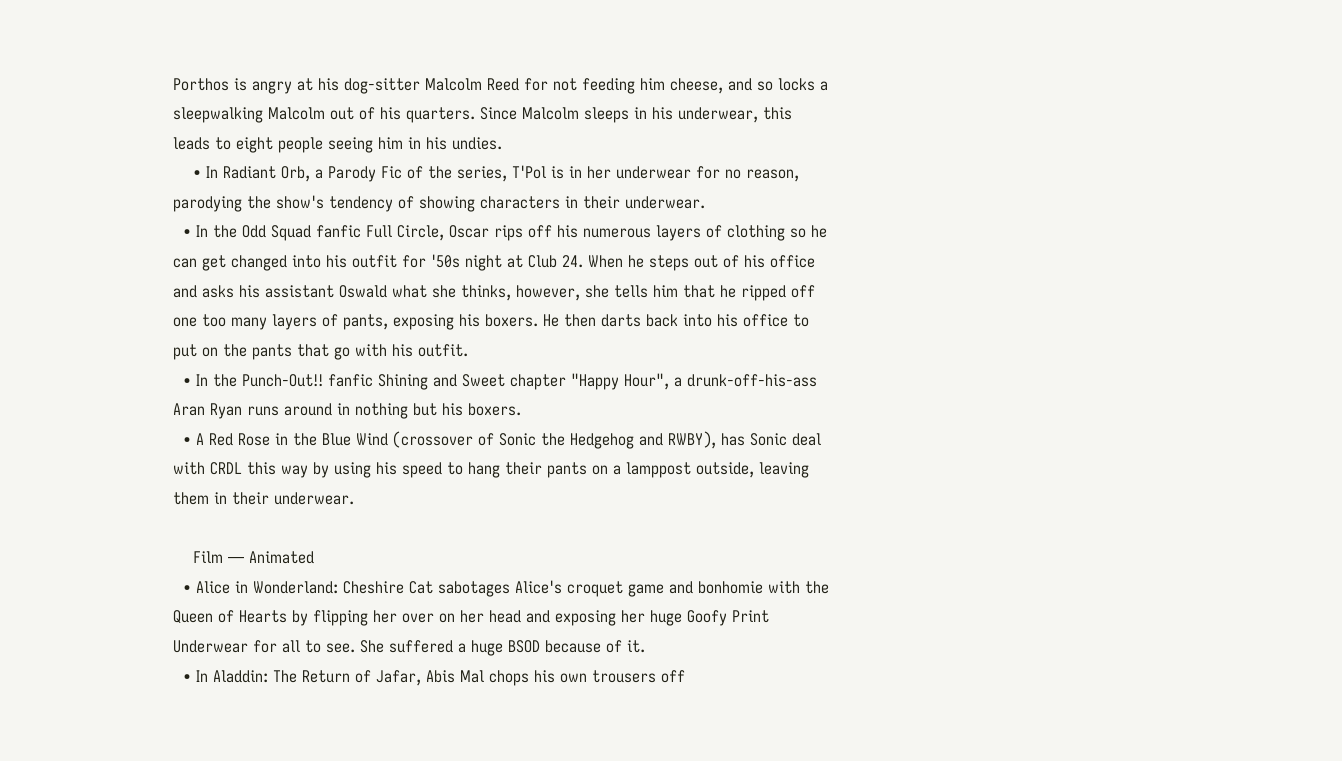Porthos is angry at his dog-sitter Malcolm Reed for not feeding him cheese, and so locks a sleepwalking Malcolm out of his quarters. Since Malcolm sleeps in his underwear, this leads to eight people seeing him in his undies.
    • In Radiant Orb, a Parody Fic of the series, T'Pol is in her underwear for no reason, parodying the show's tendency of showing characters in their underwear.
  • In the Odd Squad fanfic Full Circle, Oscar rips off his numerous layers of clothing so he can get changed into his outfit for '50s night at Club 24. When he steps out of his office and asks his assistant Oswald what she thinks, however, she tells him that he ripped off one too many layers of pants, exposing his boxers. He then darts back into his office to put on the pants that go with his outfit.
  • In the Punch-Out!! fanfic Shining and Sweet chapter "Happy Hour", a drunk-off-his-ass Aran Ryan runs around in nothing but his boxers.
  • A Red Rose in the Blue Wind (crossover of Sonic the Hedgehog and RWBY), has Sonic deal with CRDL this way by using his speed to hang their pants on a lamppost outside, leaving them in their underwear.

    Film — Animated
  • Alice in Wonderland: Cheshire Cat sabotages Alice's croquet game and bonhomie with the Queen of Hearts by flipping her over on her head and exposing her huge Goofy Print Underwear for all to see. She suffered a huge BSOD because of it.
  • In Aladdin: The Return of Jafar, Abis Mal chops his own trousers off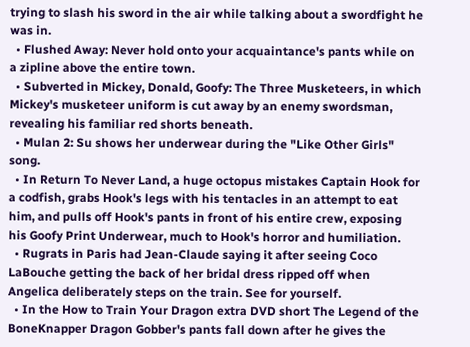trying to slash his sword in the air while talking about a swordfight he was in.
  • Flushed Away: Never hold onto your acquaintance's pants while on a zipline above the entire town.
  • Subverted in Mickey, Donald, Goofy: The Three Musketeers, in which Mickey's musketeer uniform is cut away by an enemy swordsman, revealing his familiar red shorts beneath.
  • Mulan 2: Su shows her underwear during the "Like Other Girls" song.
  • In Return To Never Land, a huge octopus mistakes Captain Hook for a codfish, grabs Hook's legs with his tentacles in an attempt to eat him, and pulls off Hook's pants in front of his entire crew, exposing his Goofy Print Underwear, much to Hook's horror and humiliation.
  • Rugrats in Paris had Jean-Claude saying it after seeing Coco LaBouche getting the back of her bridal dress ripped off when Angelica deliberately steps on the train. See for yourself.
  • In the How to Train Your Dragon extra DVD short The Legend of the BoneKnapper Dragon Gobber's pants fall down after he gives the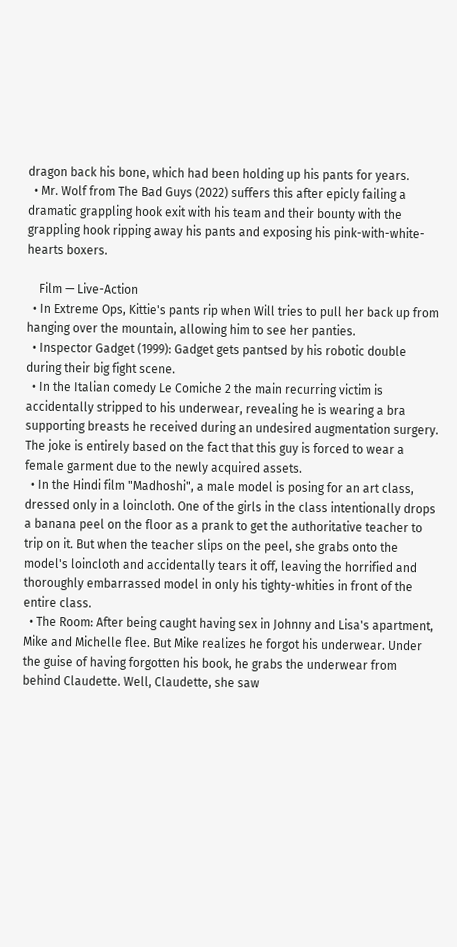dragon back his bone, which had been holding up his pants for years.
  • Mr. Wolf from The Bad Guys (2022) suffers this after epicly failing a dramatic grappling hook exit with his team and their bounty with the grappling hook ripping away his pants and exposing his pink-with-white-hearts boxers.

    Film — Live-Action
  • In Extreme Ops, Kittie's pants rip when Will tries to pull her back up from hanging over the mountain, allowing him to see her panties.
  • Inspector Gadget (1999): Gadget gets pantsed by his robotic double during their big fight scene.
  • In the Italian comedy Le Comiche 2 the main recurring victim is accidentally stripped to his underwear, revealing he is wearing a bra supporting breasts he received during an undesired augmentation surgery. The joke is entirely based on the fact that this guy is forced to wear a female garment due to the newly acquired assets.
  • In the Hindi film "Madhoshi", a male model is posing for an art class, dressed only in a loincloth. One of the girls in the class intentionally drops a banana peel on the floor as a prank to get the authoritative teacher to trip on it. But when the teacher slips on the peel, she grabs onto the model's loincloth and accidentally tears it off, leaving the horrified and thoroughly embarrassed model in only his tighty-whities in front of the entire class.
  • The Room: After being caught having sex in Johnny and Lisa's apartment, Mike and Michelle flee. But Mike realizes he forgot his underwear. Under the guise of having forgotten his book, he grabs the underwear from behind Claudette. Well, Claudette, she saw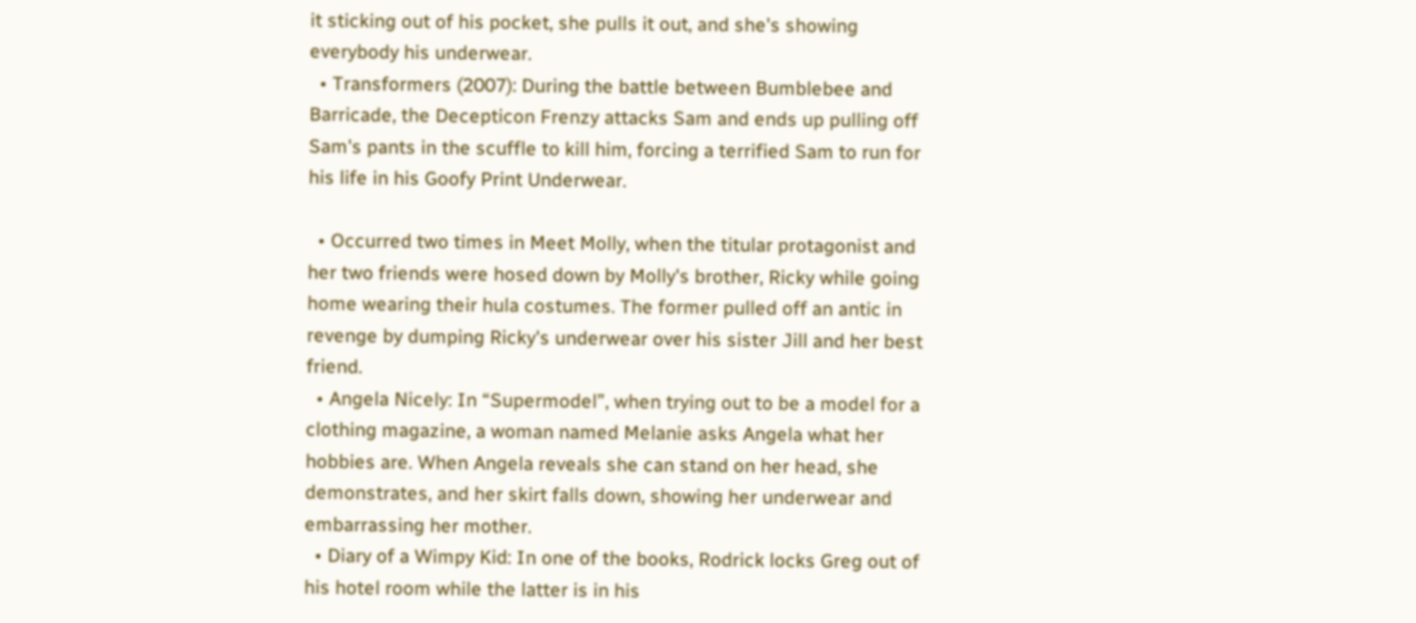it sticking out of his pocket, she pulls it out, and she's showing everybody his underwear.
  • Transformers (2007): During the battle between Bumblebee and Barricade, the Decepticon Frenzy attacks Sam and ends up pulling off Sam's pants in the scuffle to kill him, forcing a terrified Sam to run for his life in his Goofy Print Underwear.

  • Occurred two times in Meet Molly, when the titular protagonist and her two friends were hosed down by Molly's brother, Ricky while going home wearing their hula costumes. The former pulled off an antic in revenge by dumping Ricky's underwear over his sister Jill and her best friend.
  • Angela Nicely: In “Supermodel”, when trying out to be a model for a clothing magazine, a woman named Melanie asks Angela what her hobbies are. When Angela reveals she can stand on her head, she demonstrates, and her skirt falls down, showing her underwear and embarrassing her mother.
  • Diary of a Wimpy Kid: In one of the books, Rodrick locks Greg out of his hotel room while the latter is in his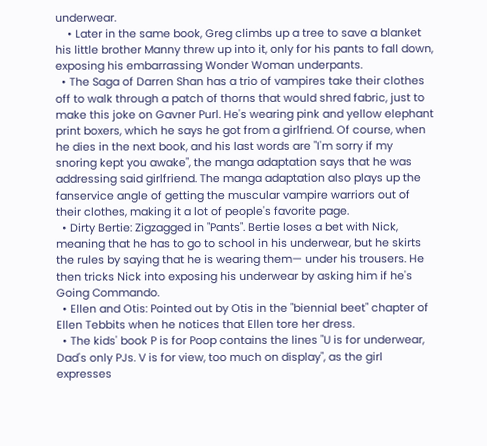underwear.
    • Later in the same book, Greg climbs up a tree to save a blanket his little brother Manny threw up into it, only for his pants to fall down, exposing his embarrassing Wonder Woman underpants.
  • The Saga of Darren Shan has a trio of vampires take their clothes off to walk through a patch of thorns that would shred fabric, just to make this joke on Gavner Purl. He's wearing pink and yellow elephant print boxers, which he says he got from a girlfriend. Of course, when he dies in the next book, and his last words are "I'm sorry if my snoring kept you awake", the manga adaptation says that he was addressing said girlfriend. The manga adaptation also plays up the fanservice angle of getting the muscular vampire warriors out of their clothes, making it a lot of people's favorite page.
  • Dirty Bertie: Zigzagged in "Pants". Bertie loses a bet with Nick, meaning that he has to go to school in his underwear, but he skirts the rules by saying that he is wearing them— under his trousers. He then tricks Nick into exposing his underwear by asking him if he's Going Commando.
  • Ellen and Otis: Pointed out by Otis in the "biennial beet" chapter of Ellen Tebbits when he notices that Ellen tore her dress.
  • The kids' book P is for Poop contains the lines "U is for underwear, Dad's only PJs. V is for view, too much on display", as the girl expresses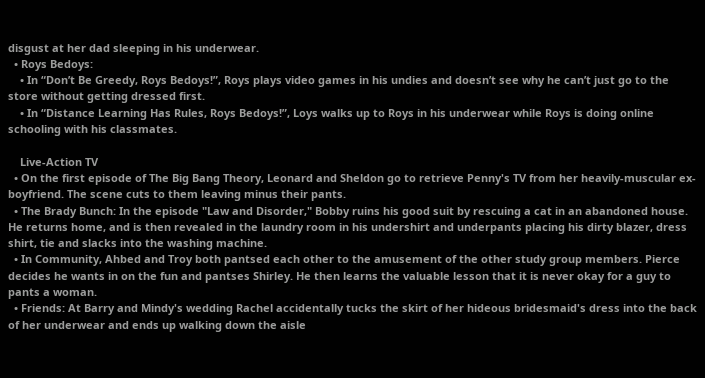disgust at her dad sleeping in his underwear.
  • Roys Bedoys:
    • In “Don’t Be Greedy, Roys Bedoys!”, Roys plays video games in his undies and doesn’t see why he can’t just go to the store without getting dressed first.
    • In “Distance Learning Has Rules, Roys Bedoys!”, Loys walks up to Roys in his underwear while Roys is doing online schooling with his classmates.

    Live-Action TV
  • On the first episode of The Big Bang Theory, Leonard and Sheldon go to retrieve Penny's TV from her heavily-muscular ex-boyfriend. The scene cuts to them leaving minus their pants.
  • The Brady Bunch: In the episode "Law and Disorder," Bobby ruins his good suit by rescuing a cat in an abandoned house. He returns home, and is then revealed in the laundry room in his undershirt and underpants placing his dirty blazer, dress shirt, tie and slacks into the washing machine.
  • In Community, Ahbed and Troy both pantsed each other to the amusement of the other study group members. Pierce decides he wants in on the fun and pantses Shirley. He then learns the valuable lesson that it is never okay for a guy to pants a woman.
  • Friends: At Barry and Mindy's wedding Rachel accidentally tucks the skirt of her hideous bridesmaid's dress into the back of her underwear and ends up walking down the aisle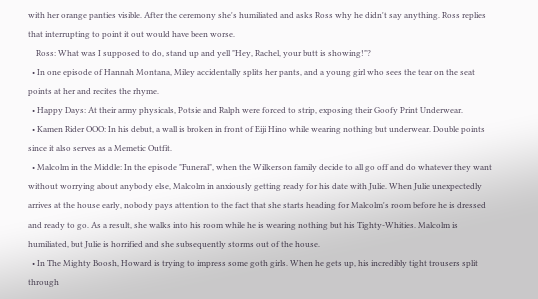with her orange panties visible. After the ceremony she's humiliated and asks Ross why he didn't say anything. Ross replies that interrupting to point it out would have been worse.
    Ross: What was I supposed to do, stand up and yell "Hey, Rachel, your butt is showing!"?
  • In one episode of Hannah Montana, Miley accidentally splits her pants, and a young girl who sees the tear on the seat points at her and recites the rhyme.
  • Happy Days: At their army physicals, Potsie and Ralph were forced to strip, exposing their Goofy Print Underwear.
  • Kamen Rider OOO: In his debut, a wall is broken in front of Eiji Hino while wearing nothing but underwear. Double points since it also serves as a Memetic Outfit.
  • Malcolm in the Middle: In the episode "Funeral", when the Wilkerson family decide to all go off and do whatever they want without worrying about anybody else, Malcolm in anxiously getting ready for his date with Julie. When Julie unexpectedly arrives at the house early, nobody pays attention to the fact that she starts heading for Malcolm's room before he is dressed and ready to go. As a result, she walks into his room while he is wearing nothing but his Tighty-Whities. Malcolm is humiliated, but Julie is horrified and she subsequently storms out of the house.
  • In The Mighty Boosh, Howard is trying to impress some goth girls. When he gets up, his incredibly tight trousers split through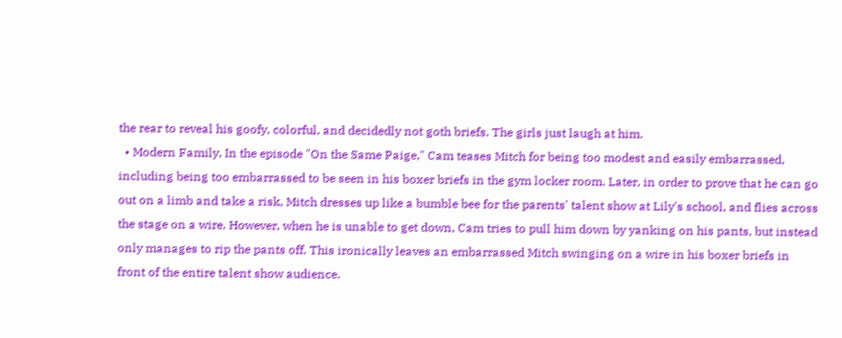the rear to reveal his goofy, colorful, and decidedly not goth briefs. The girls just laugh at him.
  • Modern Family, In the episode "On the Same Paige," Cam teases Mitch for being too modest and easily embarrassed, including being too embarrassed to be seen in his boxer briefs in the gym locker room. Later, in order to prove that he can go out on a limb and take a risk, Mitch dresses up like a bumble bee for the parents' talent show at Lily's school, and flies across the stage on a wire. However, when he is unable to get down, Cam tries to pull him down by yanking on his pants, but instead only manages to rip the pants off. This ironically leaves an embarrassed Mitch swinging on a wire in his boxer briefs in front of the entire talent show audience.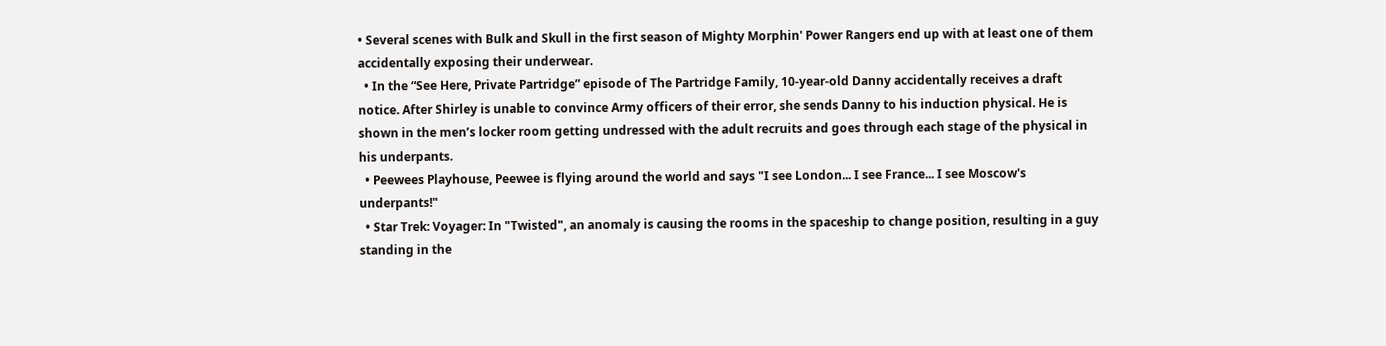• Several scenes with Bulk and Skull in the first season of Mighty Morphin' Power Rangers end up with at least one of them accidentally exposing their underwear.
  • In the “See Here, Private Partridge” episode of The Partridge Family, 10-year-old Danny accidentally receives a draft notice. After Shirley is unable to convince Army officers of their error, she sends Danny to his induction physical. He is shown in the men’s locker room getting undressed with the adult recruits and goes through each stage of the physical in his underpants.
  • Peewees Playhouse, Peewee is flying around the world and says "I see London... I see France... I see Moscow's underpants!"
  • Star Trek: Voyager: In "Twisted", an anomaly is causing the rooms in the spaceship to change position, resulting in a guy standing in the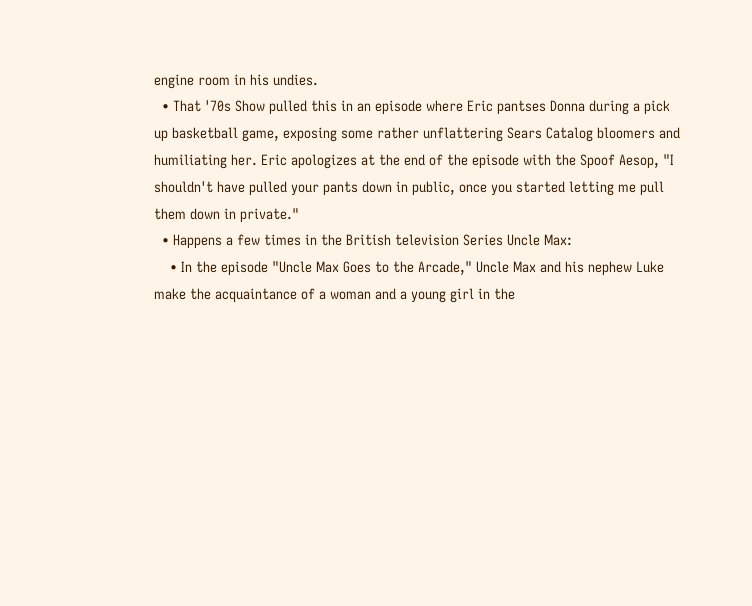engine room in his undies.
  • That '70s Show pulled this in an episode where Eric pantses Donna during a pick up basketball game, exposing some rather unflattering Sears Catalog bloomers and humiliating her. Eric apologizes at the end of the episode with the Spoof Aesop, "I shouldn't have pulled your pants down in public, once you started letting me pull them down in private."
  • Happens a few times in the British television Series Uncle Max:
    • In the episode "Uncle Max Goes to the Arcade," Uncle Max and his nephew Luke make the acquaintance of a woman and a young girl in the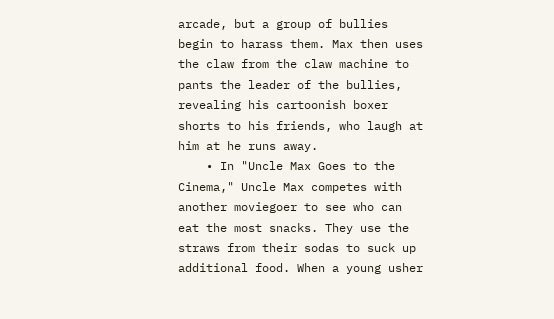arcade, but a group of bullies begin to harass them. Max then uses the claw from the claw machine to pants the leader of the bullies, revealing his cartoonish boxer shorts to his friends, who laugh at him at he runs away.
    • In "Uncle Max Goes to the Cinema," Uncle Max competes with another moviegoer to see who can eat the most snacks. They use the straws from their sodas to suck up additional food. When a young usher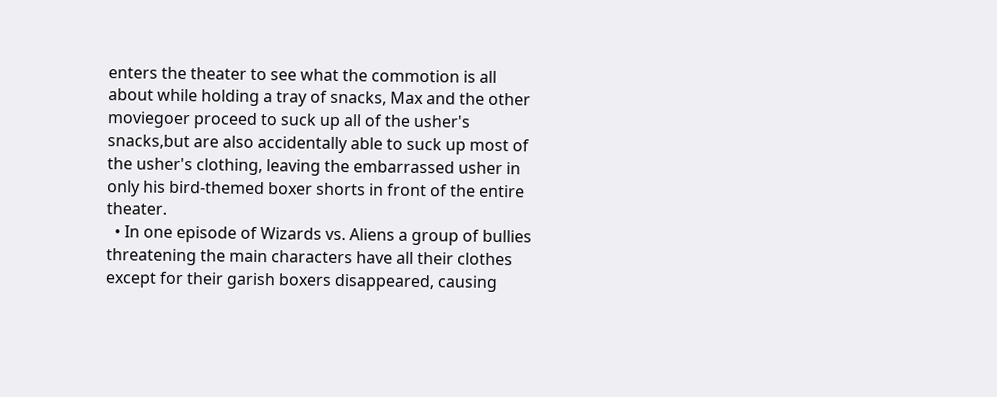enters the theater to see what the commotion is all about while holding a tray of snacks, Max and the other moviegoer proceed to suck up all of the usher's snacks,but are also accidentally able to suck up most of the usher's clothing, leaving the embarrassed usher in only his bird-themed boxer shorts in front of the entire theater.
  • In one episode of Wizards vs. Aliens a group of bullies threatening the main characters have all their clothes except for their garish boxers disappeared, causing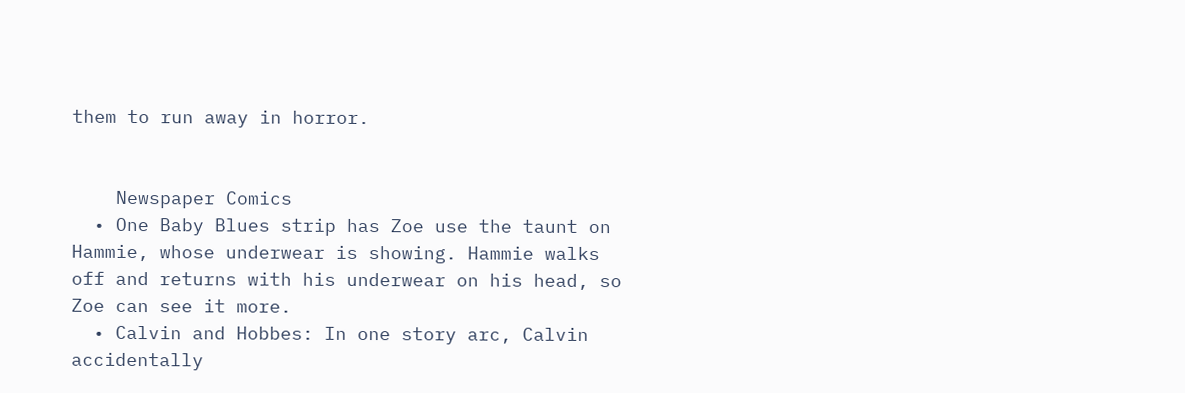them to run away in horror.


    Newspaper Comics
  • One Baby Blues strip has Zoe use the taunt on Hammie, whose underwear is showing. Hammie walks off and returns with his underwear on his head, so Zoe can see it more.
  • Calvin and Hobbes: In one story arc, Calvin accidentally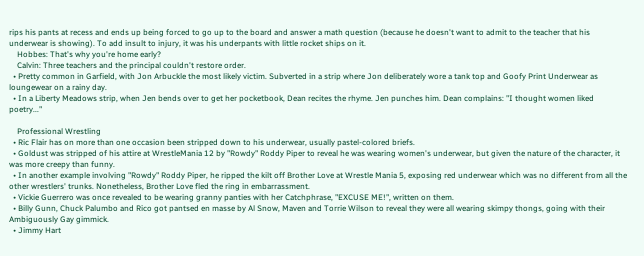rips his pants at recess and ends up being forced to go up to the board and answer a math question (because he doesn't want to admit to the teacher that his underwear is showing). To add insult to injury, it was his underpants with little rocket ships on it.
    Hobbes: That's why you're home early?
    Calvin: Three teachers and the principal couldn't restore order.
  • Pretty common in Garfield, with Jon Arbuckle the most likely victim. Subverted in a strip where Jon deliberately wore a tank top and Goofy Print Underwear as loungewear on a rainy day.
  • In a Liberty Meadows strip, when Jen bends over to get her pocketbook, Dean recites the rhyme. Jen punches him. Dean complains: "I thought women liked poetry..."

    Professional Wrestling
  • Ric Flair has on more than one occasion been stripped down to his underwear, usually pastel-colored briefs.
  • Goldust was stripped of his attire at WrestleMania 12 by "Rowdy" Roddy Piper to reveal he was wearing women's underwear, but given the nature of the character, it was more creepy than funny.
  • In another example involving "Rowdy" Roddy Piper, he ripped the kilt off Brother Love at Wrestle Mania 5, exposing red underwear which was no different from all the other wrestlers' trunks. Nonetheless, Brother Love fled the ring in embarrassment.
  • Vickie Guerrero was once revealed to be wearing granny panties with her Catchphrase, "EXCUSE ME!", written on them.
  • Billy Gunn, Chuck Palumbo and Rico got pantsed en masse by Al Snow, Maven and Torrie Wilson to reveal they were all wearing skimpy thongs, going with their Ambiguously Gay gimmick.
  • Jimmy Hart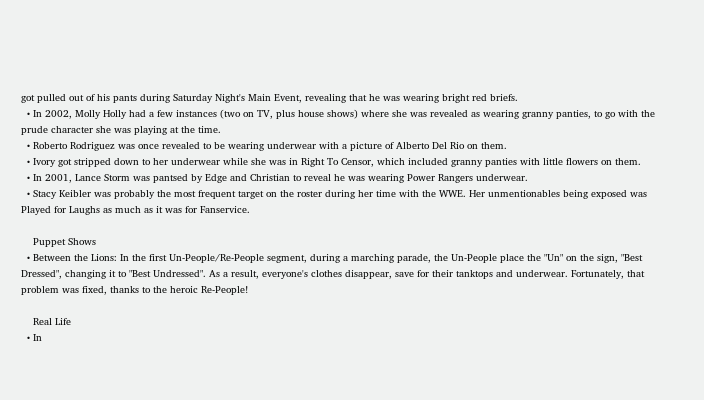got pulled out of his pants during Saturday Night's Main Event, revealing that he was wearing bright red briefs.
  • In 2002, Molly Holly had a few instances (two on TV, plus house shows) where she was revealed as wearing granny panties, to go with the prude character she was playing at the time.
  • Roberto Rodriguez was once revealed to be wearing underwear with a picture of Alberto Del Rio on them.
  • Ivory got stripped down to her underwear while she was in Right To Censor, which included granny panties with little flowers on them.
  • In 2001, Lance Storm was pantsed by Edge and Christian to reveal he was wearing Power Rangers underwear.
  • Stacy Keibler was probably the most frequent target on the roster during her time with the WWE. Her unmentionables being exposed was Played for Laughs as much as it was for Fanservice.

    Puppet Shows
  • Between the Lions: In the first Un-People/Re-People segment, during a marching parade, the Un-People place the "Un" on the sign, "Best Dressed", changing it to "Best Undressed". As a result, everyone's clothes disappear, save for their tanktops and underwear. Fortunately, that problem was fixed, thanks to the heroic Re-People!

    Real Life
  • In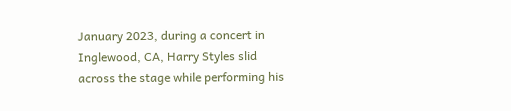January 2023, during a concert in Inglewood, CA, Harry Styles slid across the stage while performing his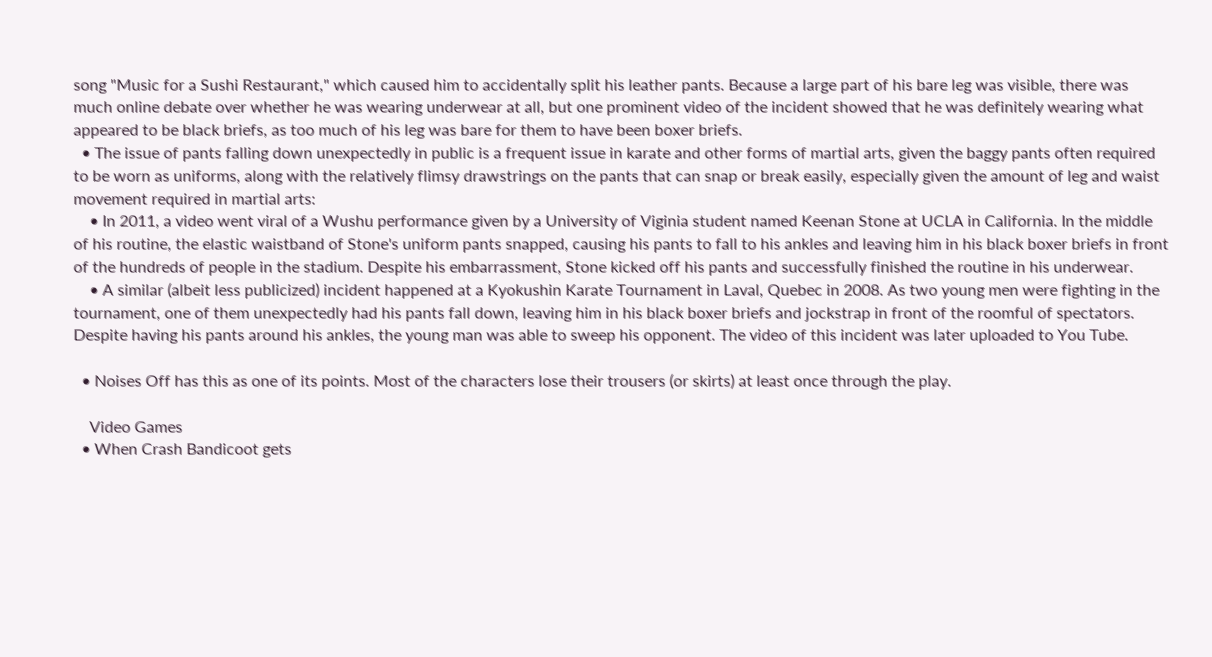song "Music for a Sushi Restaurant," which caused him to accidentally split his leather pants. Because a large part of his bare leg was visible, there was much online debate over whether he was wearing underwear at all, but one prominent video of the incident showed that he was definitely wearing what appeared to be black briefs, as too much of his leg was bare for them to have been boxer briefs.
  • The issue of pants falling down unexpectedly in public is a frequent issue in karate and other forms of martial arts, given the baggy pants often required to be worn as uniforms, along with the relatively flimsy drawstrings on the pants that can snap or break easily, especially given the amount of leg and waist movement required in martial arts:
    • In 2011, a video went viral of a Wushu performance given by a University of Viginia student named Keenan Stone at UCLA in California. In the middle of his routine, the elastic waistband of Stone's uniform pants snapped, causing his pants to fall to his ankles and leaving him in his black boxer briefs in front of the hundreds of people in the stadium. Despite his embarrassment, Stone kicked off his pants and successfully finished the routine in his underwear.
    • A similar (albeit less publicized) incident happened at a Kyokushin Karate Tournament in Laval, Quebec in 2008. As two young men were fighting in the tournament, one of them unexpectedly had his pants fall down, leaving him in his black boxer briefs and jockstrap in front of the roomful of spectators. Despite having his pants around his ankles, the young man was able to sweep his opponent. The video of this incident was later uploaded to You Tube.

  • Noises Off has this as one of its points. Most of the characters lose their trousers (or skirts) at least once through the play.

    Video Games
  • When Crash Bandicoot gets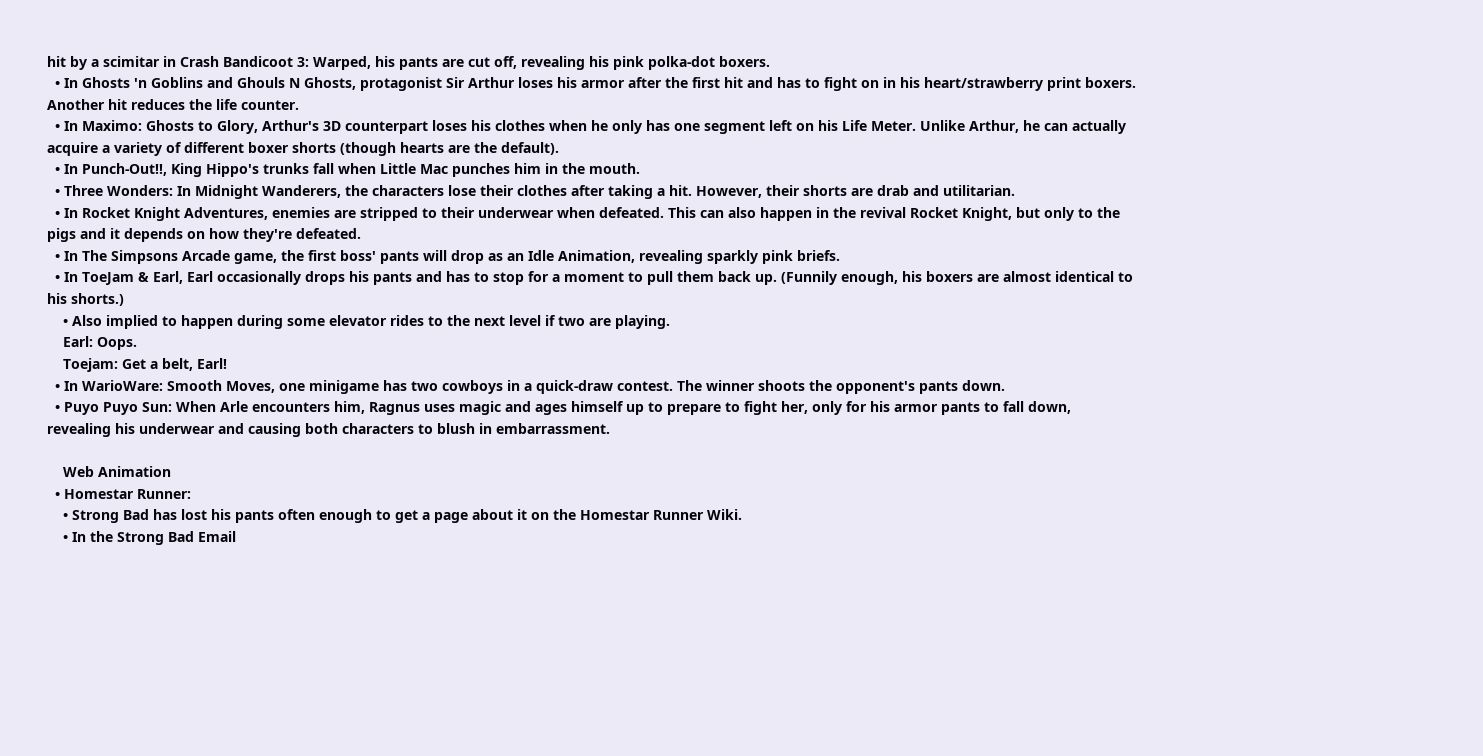hit by a scimitar in Crash Bandicoot 3: Warped, his pants are cut off, revealing his pink polka-dot boxers.
  • In Ghosts 'n Goblins and Ghouls N Ghosts, protagonist Sir Arthur loses his armor after the first hit and has to fight on in his heart/strawberry print boxers. Another hit reduces the life counter.
  • In Maximo: Ghosts to Glory, Arthur's 3D counterpart loses his clothes when he only has one segment left on his Life Meter. Unlike Arthur, he can actually acquire a variety of different boxer shorts (though hearts are the default).
  • In Punch-Out!!, King Hippo's trunks fall when Little Mac punches him in the mouth.
  • Three Wonders: In Midnight Wanderers, the characters lose their clothes after taking a hit. However, their shorts are drab and utilitarian.
  • In Rocket Knight Adventures, enemies are stripped to their underwear when defeated. This can also happen in the revival Rocket Knight, but only to the pigs and it depends on how they're defeated.
  • In The Simpsons Arcade game, the first boss' pants will drop as an Idle Animation, revealing sparkly pink briefs.
  • In ToeJam & Earl, Earl occasionally drops his pants and has to stop for a moment to pull them back up. (Funnily enough, his boxers are almost identical to his shorts.)
    • Also implied to happen during some elevator rides to the next level if two are playing.
    Earl: Oops.
    Toejam: Get a belt, Earl!
  • In WarioWare: Smooth Moves, one minigame has two cowboys in a quick-draw contest. The winner shoots the opponent's pants down.
  • Puyo Puyo Sun: When Arle encounters him, Ragnus uses magic and ages himself up to prepare to fight her, only for his armor pants to fall down, revealing his underwear and causing both characters to blush in embarrassment.

    Web Animation
  • Homestar Runner:
    • Strong Bad has lost his pants often enough to get a page about it on the Homestar Runner Wiki.
    • In the Strong Bad Email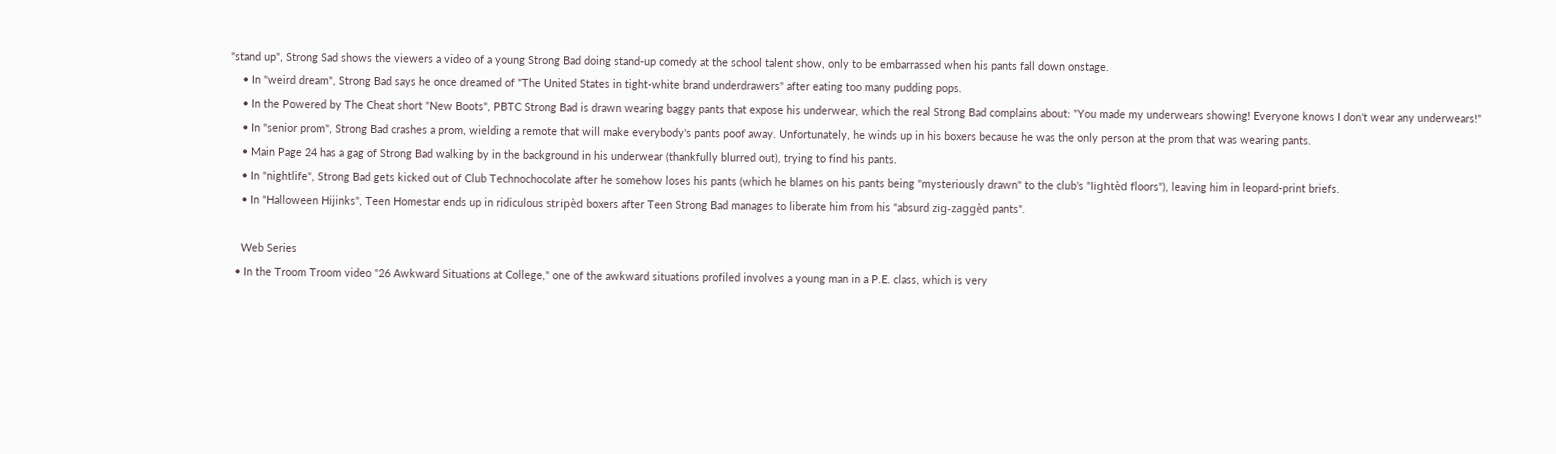"stand up", Strong Sad shows the viewers a video of a young Strong Bad doing stand-up comedy at the school talent show, only to be embarrassed when his pants fall down onstage.
    • In "weird dream", Strong Bad says he once dreamed of "The United States in tight-white brand underdrawers" after eating too many pudding pops.
    • In the Powered by The Cheat short "New Boots", PBTC Strong Bad is drawn wearing baggy pants that expose his underwear, which the real Strong Bad complains about: "You made my underwears showing! Everyone knows I don't wear any underwears!"
    • In "senior prom", Strong Bad crashes a prom, wielding a remote that will make everybody's pants poof away. Unfortunately, he winds up in his boxers because he was the only person at the prom that was wearing pants.
    • Main Page 24 has a gag of Strong Bad walking by in the background in his underwear (thankfully blurred out), trying to find his pants.
    • In "nightlife", Strong Bad gets kicked out of Club Technochocolate after he somehow loses his pants (which he blames on his pants being "mysteriously drawn" to the club's "lightèd floors"), leaving him in leopard-print briefs.
    • In "Halloween Hijinks", Teen Homestar ends up in ridiculous stripèd boxers after Teen Strong Bad manages to liberate him from his "absurd zig-zaggèd pants".

    Web Series
  • In the Troom Troom video "26 Awkward Situations at College," one of the awkward situations profiled involves a young man in a P.E. class, which is very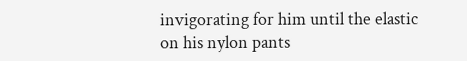invigorating for him until the elastic on his nylon pants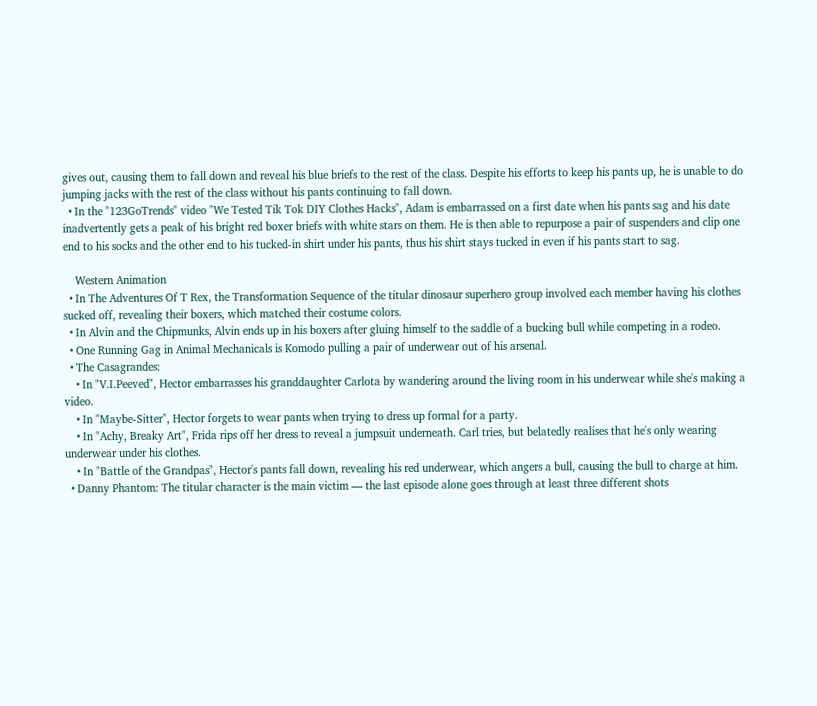gives out, causing them to fall down and reveal his blue briefs to the rest of the class. Despite his efforts to keep his pants up, he is unable to do jumping jacks with the rest of the class without his pants continuing to fall down.
  • In the "123GoTrends" video "We Tested Tik Tok DIY Clothes Hacks", Adam is embarrassed on a first date when his pants sag and his date inadvertently gets a peak of his bright red boxer briefs with white stars on them. He is then able to repurpose a pair of suspenders and clip one end to his socks and the other end to his tucked-in shirt under his pants, thus his shirt stays tucked in even if his pants start to sag.

    Western Animation
  • In The Adventures Of T Rex, the Transformation Sequence of the titular dinosaur superhero group involved each member having his clothes sucked off, revealing their boxers, which matched their costume colors.
  • In Alvin and the Chipmunks, Alvin ends up in his boxers after gluing himself to the saddle of a bucking bull while competing in a rodeo.
  • One Running Gag in Animal Mechanicals is Komodo pulling a pair of underwear out of his arsenal.
  • The Casagrandes:
    • In "V.I.Peeved", Hector embarrasses his granddaughter Carlota by wandering around the living room in his underwear while she's making a video.
    • In "Maybe-Sitter", Hector forgets to wear pants when trying to dress up formal for a party.
    • In "Achy, Breaky Art", Frida rips off her dress to reveal a jumpsuit underneath. Carl tries, but belatedly realises that he's only wearing underwear under his clothes.
    • In "Battle of the Grandpas", Hector's pants fall down, revealing his red underwear, which angers a bull, causing the bull to charge at him.
  • Danny Phantom: The titular character is the main victim — the last episode alone goes through at least three different shots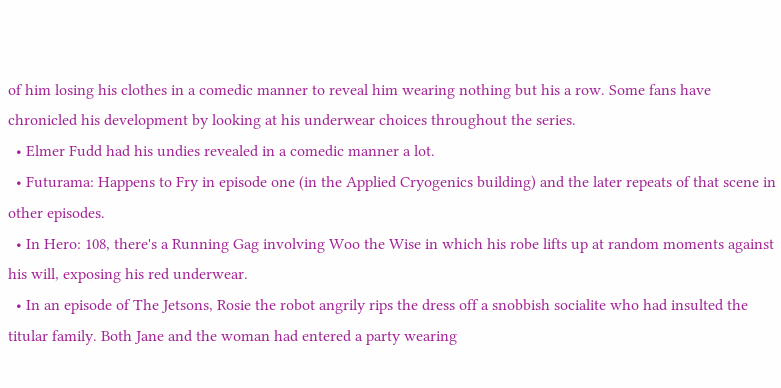of him losing his clothes in a comedic manner to reveal him wearing nothing but his a row. Some fans have chronicled his development by looking at his underwear choices throughout the series.
  • Elmer Fudd had his undies revealed in a comedic manner a lot.
  • Futurama: Happens to Fry in episode one (in the Applied Cryogenics building) and the later repeats of that scene in other episodes.
  • In Hero: 108, there's a Running Gag involving Woo the Wise in which his robe lifts up at random moments against his will, exposing his red underwear.
  • In an episode of The Jetsons, Rosie the robot angrily rips the dress off a snobbish socialite who had insulted the titular family. Both Jane and the woman had entered a party wearing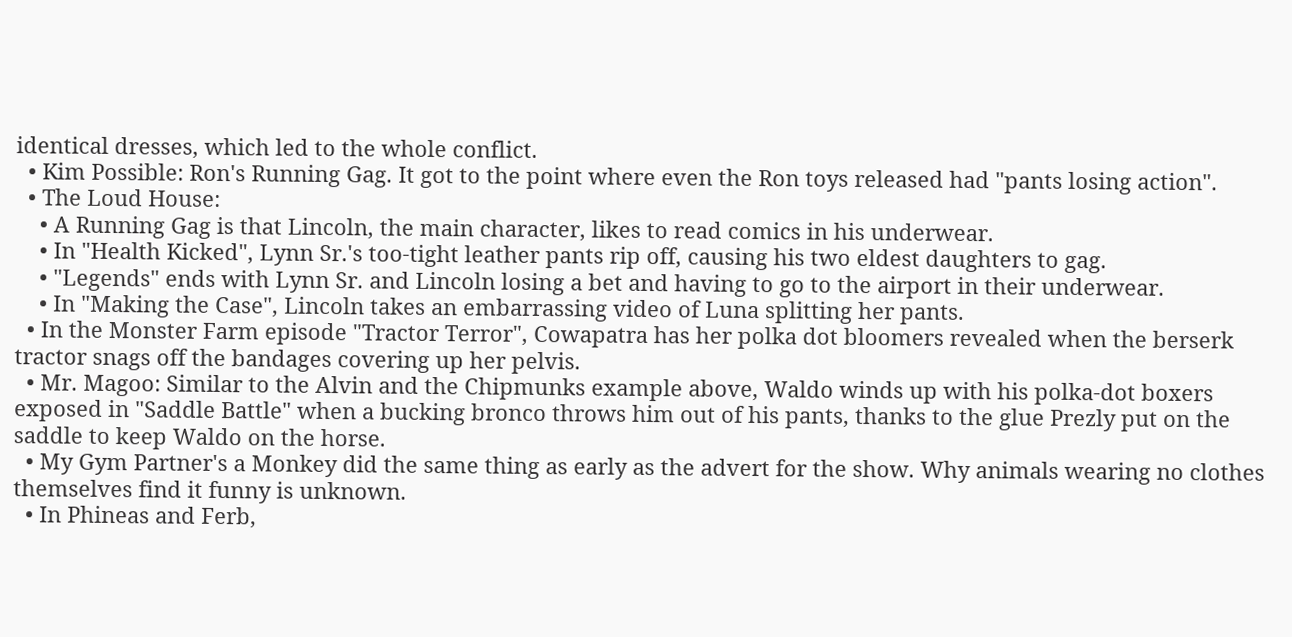identical dresses, which led to the whole conflict.
  • Kim Possible: Ron's Running Gag. It got to the point where even the Ron toys released had "pants losing action".
  • The Loud House:
    • A Running Gag is that Lincoln, the main character, likes to read comics in his underwear.
    • In "Health Kicked", Lynn Sr.'s too-tight leather pants rip off, causing his two eldest daughters to gag.
    • "Legends" ends with Lynn Sr. and Lincoln losing a bet and having to go to the airport in their underwear.
    • In "Making the Case", Lincoln takes an embarrassing video of Luna splitting her pants.
  • In the Monster Farm episode "Tractor Terror", Cowapatra has her polka dot bloomers revealed when the berserk tractor snags off the bandages covering up her pelvis.
  • Mr. Magoo: Similar to the Alvin and the Chipmunks example above, Waldo winds up with his polka-dot boxers exposed in "Saddle Battle" when a bucking bronco throws him out of his pants, thanks to the glue Prezly put on the saddle to keep Waldo on the horse.
  • My Gym Partner's a Monkey did the same thing as early as the advert for the show. Why animals wearing no clothes themselves find it funny is unknown.
  • In Phineas and Ferb,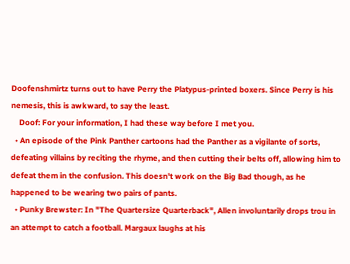Doofenshmirtz turns out to have Perry the Platypus-printed boxers. Since Perry is his nemesis, this is awkward, to say the least.
    Doof: For your information, I had these way before I met you.
  • An episode of the Pink Panther cartoons had the Panther as a vigilante of sorts, defeating villains by reciting the rhyme, and then cutting their belts off, allowing him to defeat them in the confusion. This doesn't work on the Big Bad though, as he happened to be wearing two pairs of pants.
  • Punky Brewster: In "The Quartersize Quarterback", Allen involuntarily drops trou in an attempt to catch a football. Margaux laughs at his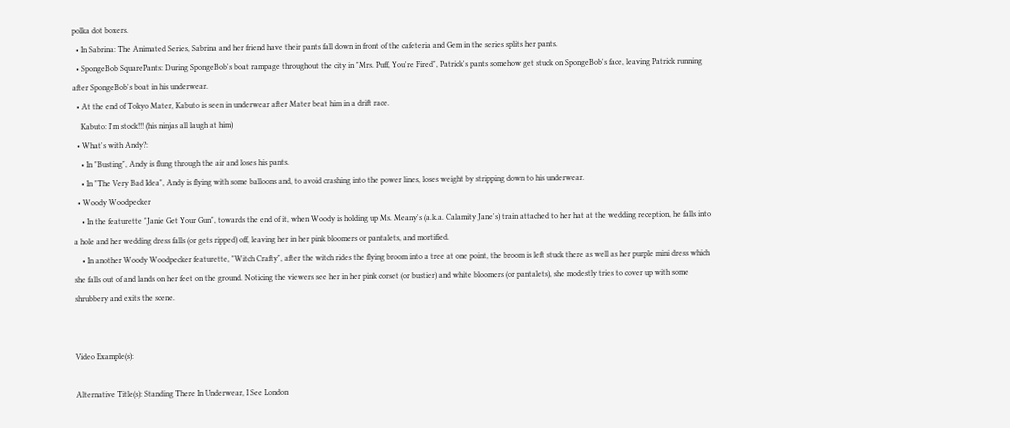polka dot boxers.
  • In Sabrina: The Animated Series, Sabrina and her friend have their pants fall down in front of the cafeteria and Gem in the series splits her pants.
  • SpongeBob SquarePants: During SpongeBob's boat rampage throughout the city in "Mrs. Puff, You're Fired", Patrick's pants somehow get stuck on SpongeBob's face, leaving Patrick running after SpongeBob's boat in his underwear.
  • At the end of Tokyo Mater, Kabuto is seen in underwear after Mater beat him in a drift race.
    Kabuto: I'm stock!!! (his ninjas all laugh at him)
  • What's with Andy?:
    • In "Busting", Andy is flung through the air and loses his pants.
    • In "The Very Bad Idea", Andy is flying with some balloons and, to avoid crashing into the power lines, loses weight by stripping down to his underwear.
  • Woody Woodpecker
    • In the featurette "Janie Get Your Gun", towards the end of it, when Woody is holding up Ms. Meany's (a.k.a. Calamity Jane's) train attached to her hat at the wedding reception, he falls into a hole and her wedding dress falls (or gets ripped) off, leaving her in her pink bloomers or pantalets, and mortified.
    • In another Woody Woodpecker featurette, "Witch Crafty", after the witch rides the flying broom into a tree at one point, the broom is left stuck there as well as her purple mini dress which she falls out of and lands on her feet on the ground. Noticing the viewers see her in her pink corset (or bustier) and white bloomers (or pantalets), she modestly tries to cover up with some shrubbery and exits the scene.


Video Example(s):

Alternative Title(s): Standing There In Underwear, I See London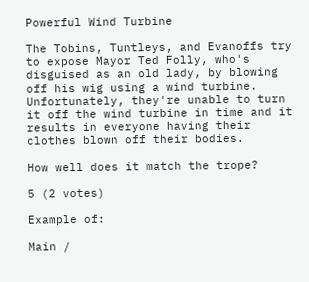Powerful Wind Turbine

The Tobins, Tuntleys, and Evanoffs try to expose Mayor Ted Folly, who's disguised as an old lady, by blowing off his wig using a wind turbine. Unfortunately, they're unable to turn it off the wind turbine in time and it results in everyone having their clothes blown off their bodies.

How well does it match the trope?

5 (2 votes)

Example of:

Main /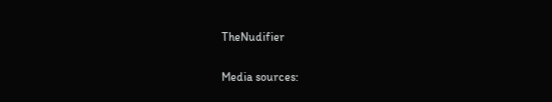TheNudifier

Media sources: